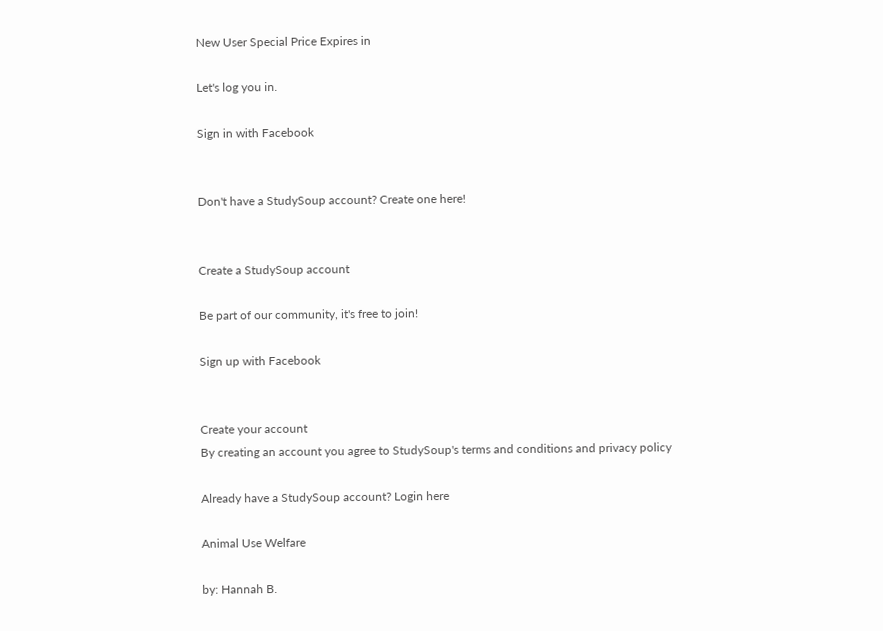New User Special Price Expires in

Let's log you in.

Sign in with Facebook


Don't have a StudySoup account? Create one here!


Create a StudySoup account

Be part of our community, it's free to join!

Sign up with Facebook


Create your account
By creating an account you agree to StudySoup's terms and conditions and privacy policy

Already have a StudySoup account? Login here

Animal Use Welfare

by: Hannah B.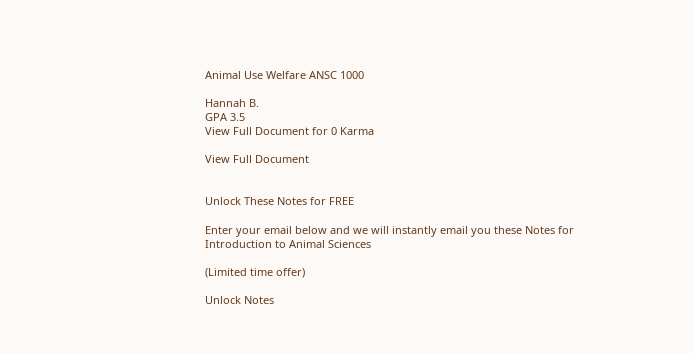Animal Use Welfare ANSC 1000

Hannah B.
GPA 3.5
View Full Document for 0 Karma

View Full Document


Unlock These Notes for FREE

Enter your email below and we will instantly email you these Notes for Introduction to Animal Sciences

(Limited time offer)

Unlock Notes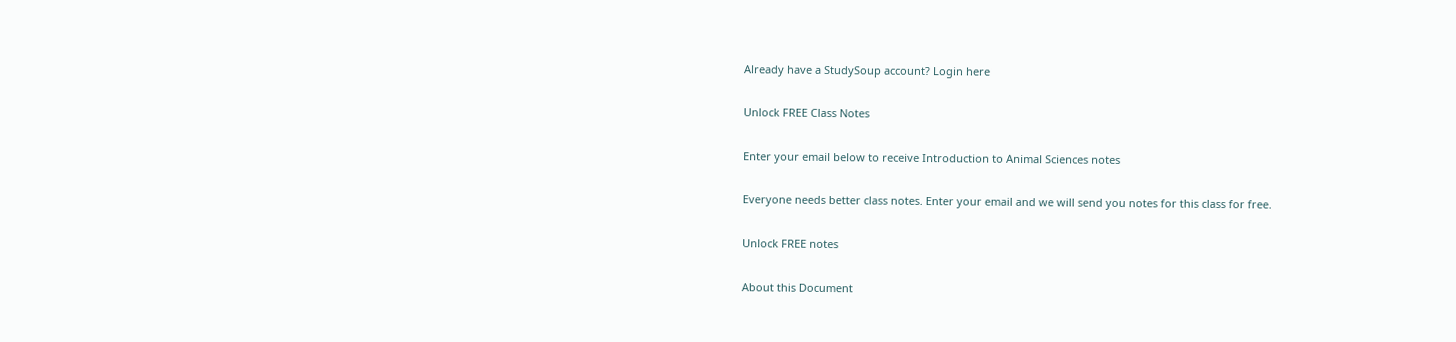Already have a StudySoup account? Login here

Unlock FREE Class Notes

Enter your email below to receive Introduction to Animal Sciences notes

Everyone needs better class notes. Enter your email and we will send you notes for this class for free.

Unlock FREE notes

About this Document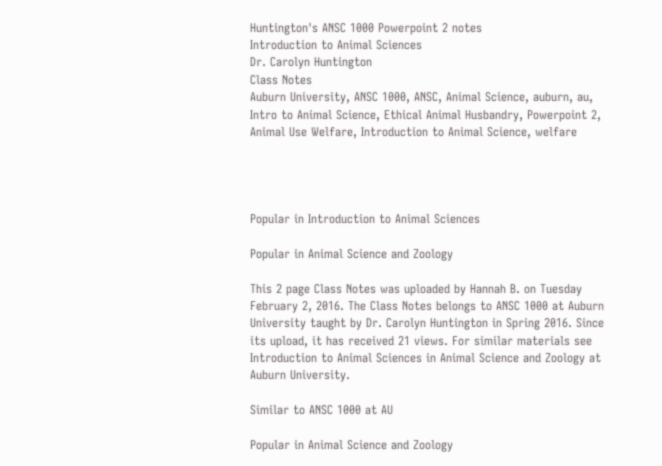Huntington's ANSC 1000 Powerpoint 2 notes
Introduction to Animal Sciences
Dr. Carolyn Huntington
Class Notes
Auburn University, ANSC 1000, ANSC, Animal Science, auburn, au, Intro to Animal Science, Ethical Animal Husbandry, Powerpoint 2, Animal Use Welfare, Introduction to Animal Science, welfare




Popular in Introduction to Animal Sciences

Popular in Animal Science and Zoology

This 2 page Class Notes was uploaded by Hannah B. on Tuesday February 2, 2016. The Class Notes belongs to ANSC 1000 at Auburn University taught by Dr. Carolyn Huntington in Spring 2016. Since its upload, it has received 21 views. For similar materials see Introduction to Animal Sciences in Animal Science and Zoology at Auburn University.

Similar to ANSC 1000 at AU

Popular in Animal Science and Zoology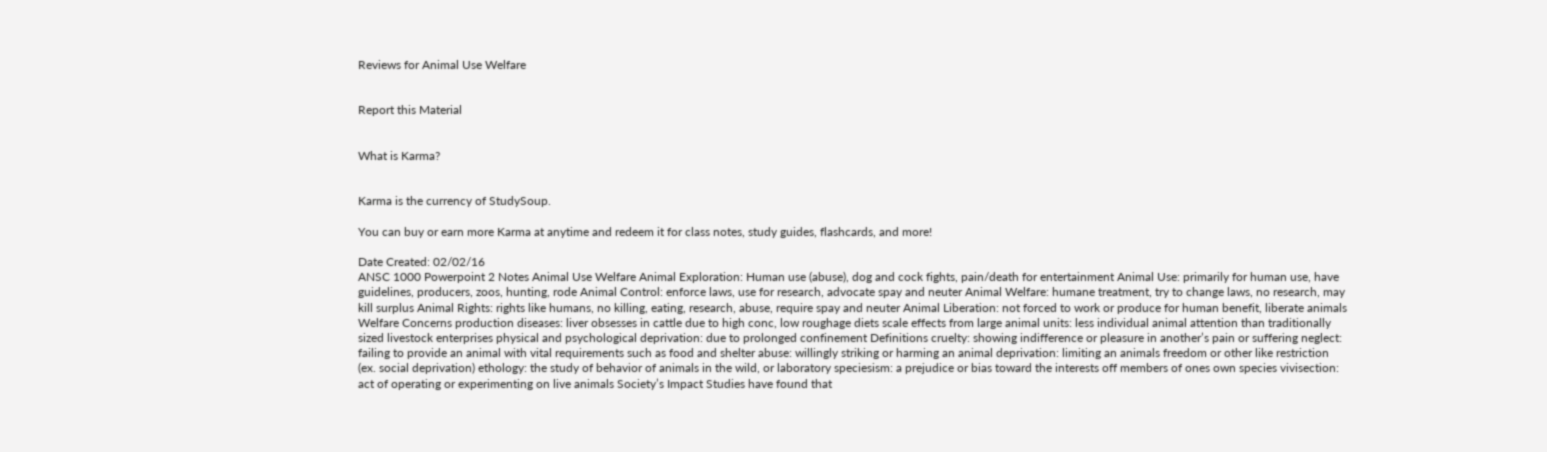Reviews for Animal Use Welfare


Report this Material


What is Karma?


Karma is the currency of StudySoup.

You can buy or earn more Karma at anytime and redeem it for class notes, study guides, flashcards, and more!

Date Created: 02/02/16
ANSC 1000 Powerpoint 2 Notes Animal Use Welfare Animal Exploration: Human use (abuse), dog and cock fights, pain/death for entertainment Animal Use: primarily for human use, have guidelines, producers, zoos, hunting, rode Animal Control: enforce laws, use for research, advocate spay and neuter Animal Welfare: humane treatment, try to change laws, no research, may kill surplus Animal Rights: rights like humans, no killing, eating, research, abuse, require spay and neuter Animal Liberation: not forced to work or produce for human benefit, liberate animals Welfare Concerns production diseases: liver obsesses in cattle due to high conc, low roughage diets scale effects from large animal units: less individual animal attention than traditionally sized livestock enterprises physical and psychological deprivation: due to prolonged confinement Definitions cruelty: showing indifference or pleasure in another’s pain or suffering neglect: failing to provide an animal with vital requirements such as food and shelter abuse: willingly striking or harming an animal deprivation: limiting an animals freedom or other like restriction (ex. social deprivation) ethology: the study of behavior of animals in the wild, or laboratory speciesism: a prejudice or bias toward the interests off members of ones own species vivisection: act of operating or experimenting on live animals Society’s Impact Studies have found that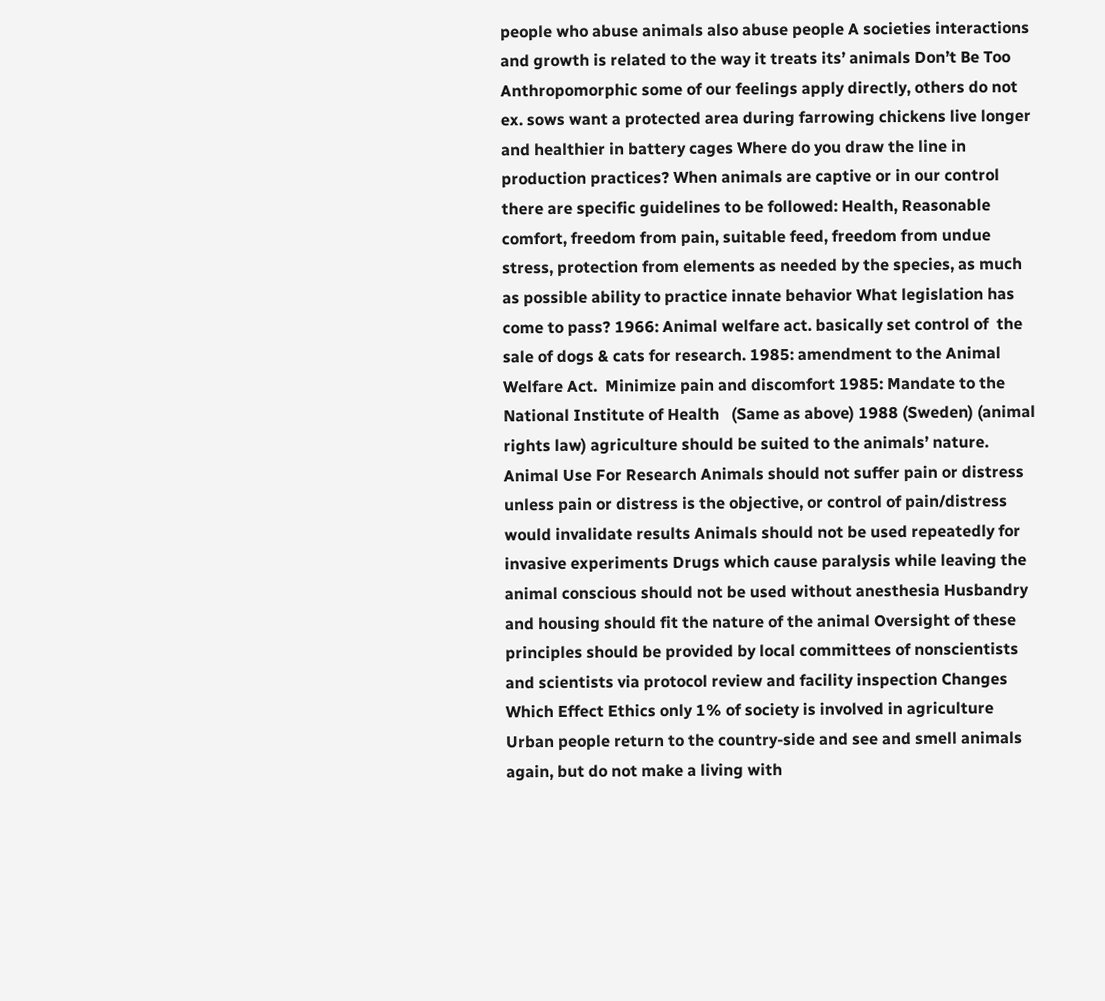people who abuse animals also abuse people A societies interactions and growth is related to the way it treats its’ animals Don’t Be Too Anthropomorphic some of our feelings apply directly, others do not ex. sows want a protected area during farrowing chickens live longer and healthier in battery cages Where do you draw the line in production practices? When animals are captive or in our control there are specific guidelines to be followed: Health, Reasonable comfort, freedom from pain, suitable feed, freedom from undue stress, protection from elements as needed by the species, as much as possible ability to practice innate behavior What legislation has come to pass? 1966: Animal welfare act. basically set control of  the sale of dogs & cats for research. 1985: amendment to the Animal Welfare Act.  Minimize pain and discomfort 1985: Mandate to the National Institute of Health   (Same as above) 1988 (Sweden) (animal rights law) agriculture should be suited to the animals’ nature. Animal Use For Research Animals should not suffer pain or distress unless pain or distress is the objective, or control of pain/distress would invalidate results Animals should not be used repeatedly for invasive experiments Drugs which cause paralysis while leaving the animal conscious should not be used without anesthesia Husbandry and housing should fit the nature of the animal Oversight of these principles should be provided by local committees of nonscientists and scientists via protocol review and facility inspection Changes Which Effect Ethics only 1% of society is involved in agriculture Urban people return to the country-side and see and smell animals again, but do not make a living with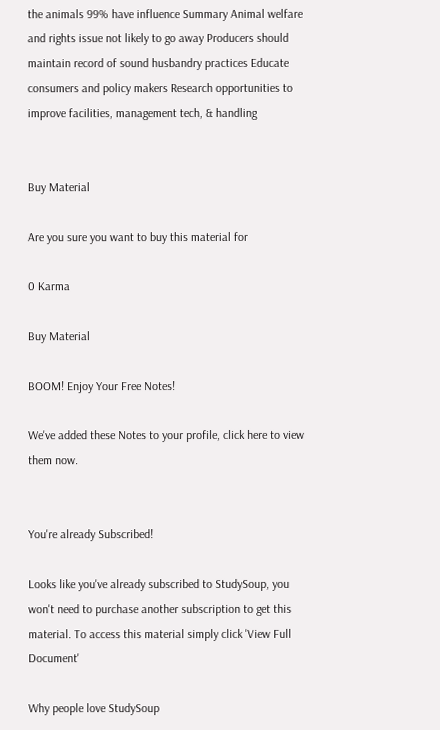the animals 99% have influence Summary Animal welfare and rights issue not likely to go away Producers should maintain record of sound husbandry practices Educate consumers and policy makers Research opportunities to improve facilities, management tech, & handling


Buy Material

Are you sure you want to buy this material for

0 Karma

Buy Material

BOOM! Enjoy Your Free Notes!

We've added these Notes to your profile, click here to view them now.


You're already Subscribed!

Looks like you've already subscribed to StudySoup, you won't need to purchase another subscription to get this material. To access this material simply click 'View Full Document'

Why people love StudySoup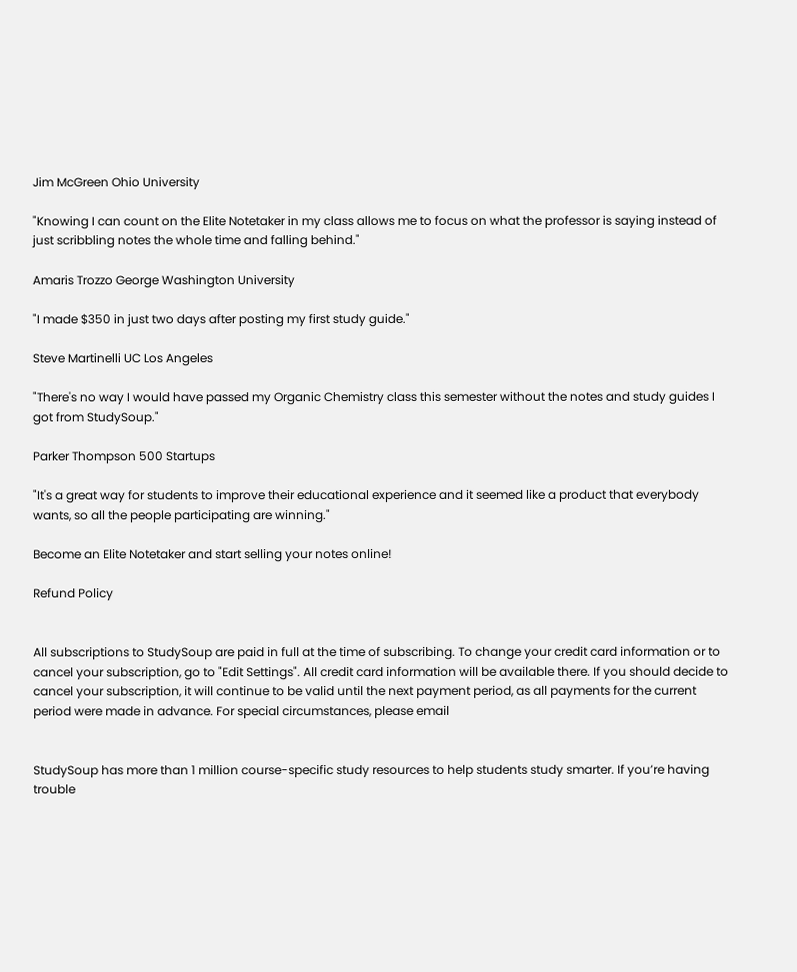Jim McGreen Ohio University

"Knowing I can count on the Elite Notetaker in my class allows me to focus on what the professor is saying instead of just scribbling notes the whole time and falling behind."

Amaris Trozzo George Washington University

"I made $350 in just two days after posting my first study guide."

Steve Martinelli UC Los Angeles

"There's no way I would have passed my Organic Chemistry class this semester without the notes and study guides I got from StudySoup."

Parker Thompson 500 Startups

"It's a great way for students to improve their educational experience and it seemed like a product that everybody wants, so all the people participating are winning."

Become an Elite Notetaker and start selling your notes online!

Refund Policy


All subscriptions to StudySoup are paid in full at the time of subscribing. To change your credit card information or to cancel your subscription, go to "Edit Settings". All credit card information will be available there. If you should decide to cancel your subscription, it will continue to be valid until the next payment period, as all payments for the current period were made in advance. For special circumstances, please email


StudySoup has more than 1 million course-specific study resources to help students study smarter. If you’re having trouble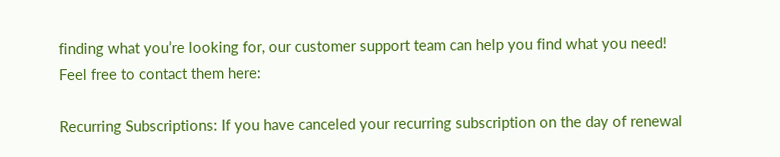finding what you’re looking for, our customer support team can help you find what you need! Feel free to contact them here:

Recurring Subscriptions: If you have canceled your recurring subscription on the day of renewal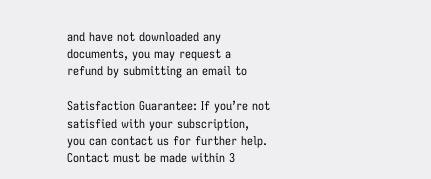and have not downloaded any documents, you may request a refund by submitting an email to

Satisfaction Guarantee: If you’re not satisfied with your subscription, you can contact us for further help. Contact must be made within 3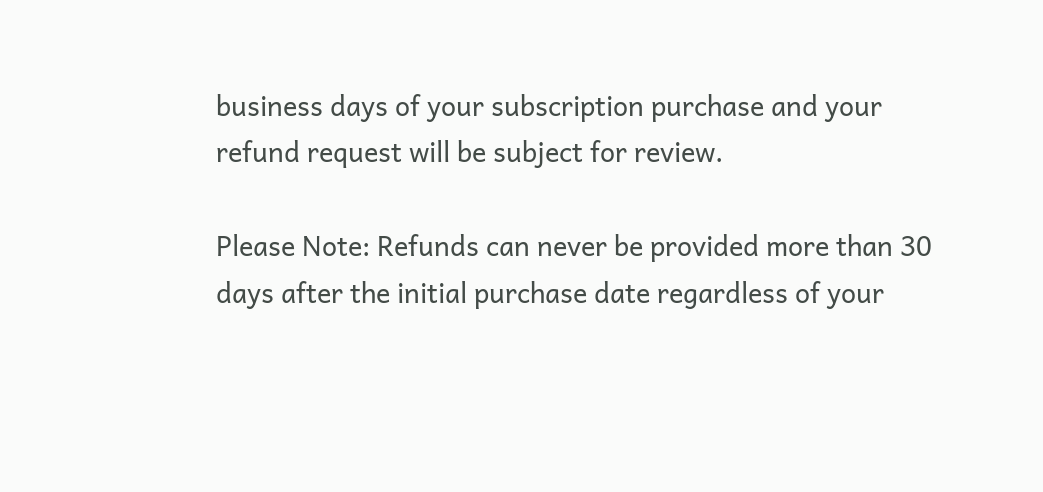business days of your subscription purchase and your refund request will be subject for review.

Please Note: Refunds can never be provided more than 30 days after the initial purchase date regardless of your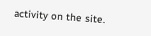activity on the site.